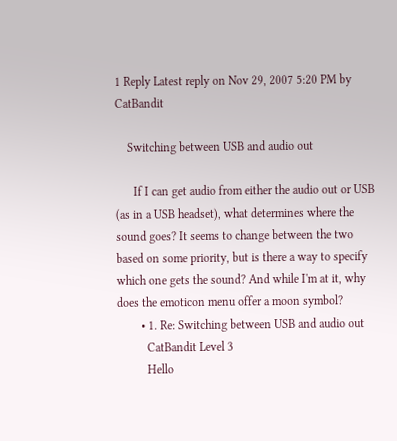1 Reply Latest reply on Nov 29, 2007 5:20 PM by CatBandit

    Switching between USB and audio out

      If I can get audio from either the audio out or USB (as in a USB headset), what determines where the sound goes? It seems to change between the two based on some priority, but is there a way to specify which one gets the sound? And while I'm at it, why does the emoticon menu offer a moon symbol?
        • 1. Re: Switching between USB and audio out
          CatBandit Level 3
          Hello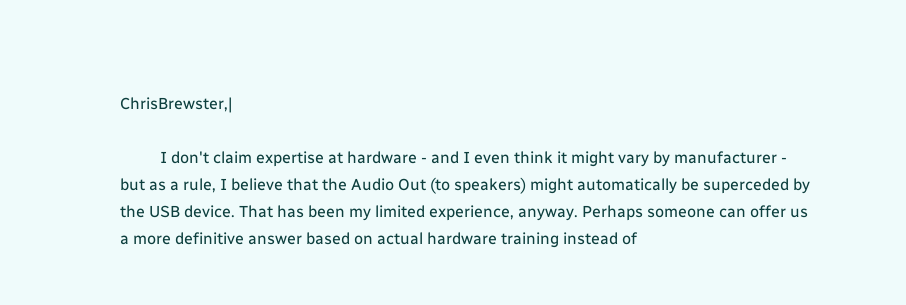ChrisBrewster,|

          I don't claim expertise at hardware - and I even think it might vary by manufacturer - but as a rule, I believe that the Audio Out (to speakers) might automatically be superceded by the USB device. That has been my limited experience, anyway. Perhaps someone can offer us a more definitive answer based on actual hardware training instead of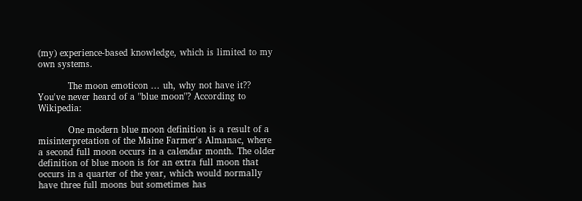(my) experience-based knowledge, which is limited to my own systems.

          The moon emoticon ... uh, why not have it?? You've never heard of a "blue moon"? According to Wikipedia:

          One modern blue moon definition is a result of a misinterpretation of the Maine Farmer's Almanac, where a second full moon occurs in a calendar month. The older definition of blue moon is for an extra full moon that occurs in a quarter of the year, which would normally have three full moons but sometimes has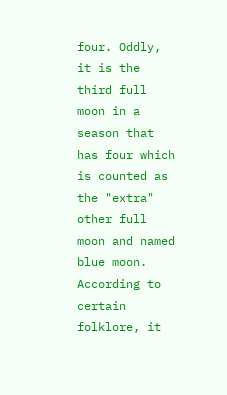four. Oddly, it is the third full moon in a season that has four which is counted as the "extra" other full moon and named blue moon. According to certain folklore, it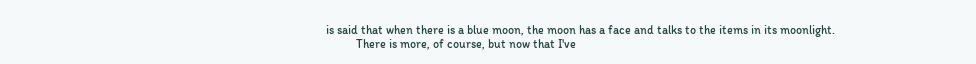is said that when there is a blue moon, the moon has a face and talks to the items in its moonlight.
          There is more, of course, but now that I've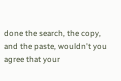done the search, the copy, and the paste, wouldn't you agree that your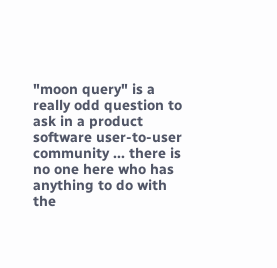"moon query" is a really odd question to ask in a product software user-to-user community ... there is no one here who has anything to do with the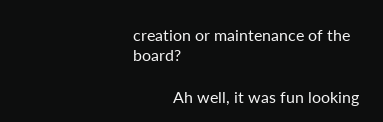creation or maintenance of the board?

          Ah well, it was fun looking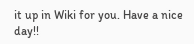it up in Wiki for you. Have a nice day!!